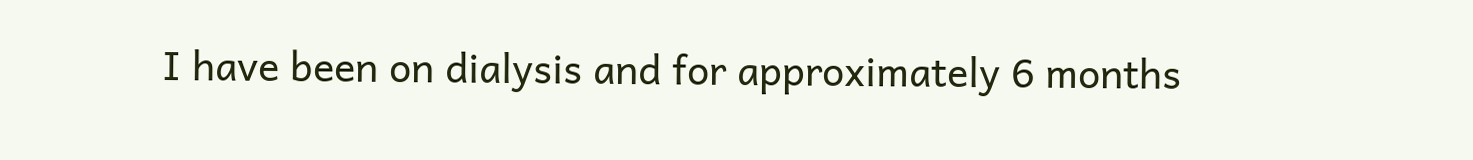I have been on dialysis and for approximately 6 months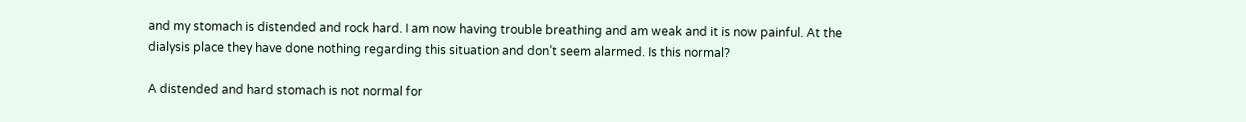and my stomach is distended and rock hard. I am now having trouble breathing and am weak and it is now painful. At the dialysis place they have done nothing regarding this situation and don’t seem alarmed. Is this normal?

A distended and hard stomach is not normal for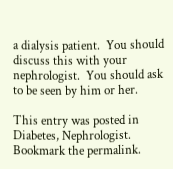a dialysis patient.  You should discuss this with your nephrologist.  You should ask to be seen by him or her.

This entry was posted in Diabetes, Nephrologist. Bookmark the permalink.